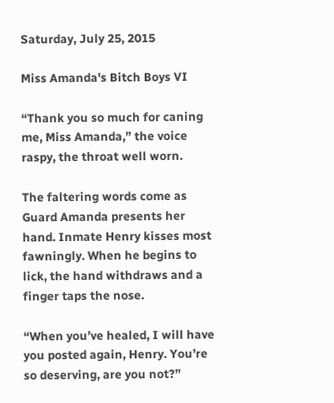Saturday, July 25, 2015

Miss Amanda's Bitch Boys VI

“Thank you so much for caning me, Miss Amanda,” the voice raspy, the throat well worn.

The faltering words come as Guard Amanda presents her hand. Inmate Henry kisses most fawningly. When he begins to lick, the hand withdraws and a finger taps the nose.

“When you’ve healed, I will have you posted again, Henry. You’re so deserving, are you not?”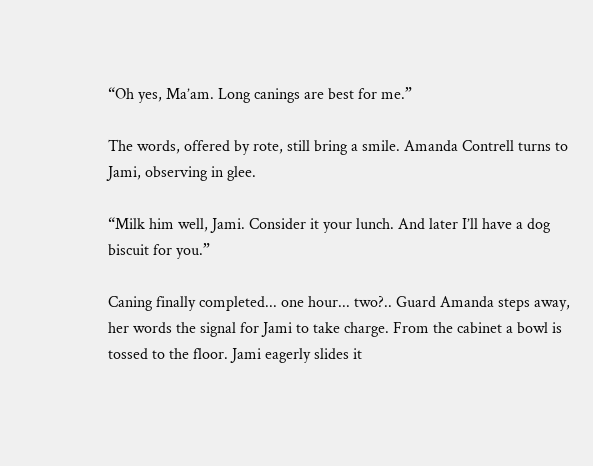“Oh yes, Ma’am. Long canings are best for me.”

The words, offered by rote, still bring a smile. Amanda Contrell turns to Jami, observing in glee.

“Milk him well, Jami. Consider it your lunch. And later I’ll have a dog biscuit for you.”

Caning finally completed... one hour... two?.. Guard Amanda steps away, her words the signal for Jami to take charge. From the cabinet a bowl is tossed to the floor. Jami eagerly slides it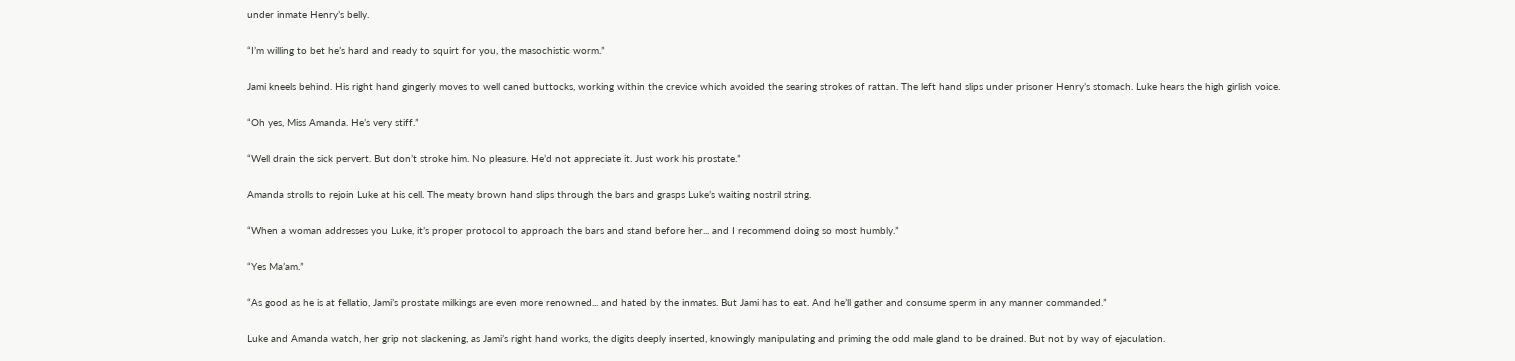under inmate Henry’s belly.

“I’m willing to bet he’s hard and ready to squirt for you, the masochistic worm.”

Jami kneels behind. His right hand gingerly moves to well caned buttocks, working within the crevice which avoided the searing strokes of rattan. The left hand slips under prisoner Henry’s stomach. Luke hears the high girlish voice.

“Oh yes, Miss Amanda. He’s very stiff.”

“Well drain the sick pervert. But don’t stroke him. No pleasure. He’d not appreciate it. Just work his prostate.”

Amanda strolls to rejoin Luke at his cell. The meaty brown hand slips through the bars and grasps Luke’s waiting nostril string.

“When a woman addresses you Luke, it’s proper protocol to approach the bars and stand before her... and I recommend doing so most humbly.”

“Yes Ma’am.”

“As good as he is at fellatio, Jami’s prostate milkings are even more renowned... and hated by the inmates. But Jami has to eat. And he’ll gather and consume sperm in any manner commanded.”

Luke and Amanda watch, her grip not slackening, as Jami’s right hand works, the digits deeply inserted, knowingly manipulating and priming the odd male gland to be drained. But not by way of ejaculation.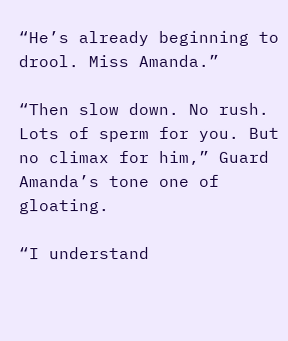“He’s already beginning to drool. Miss Amanda.”

“Then slow down. No rush. Lots of sperm for you. But no climax for him,” Guard Amanda’s tone one of gloating.

“I understand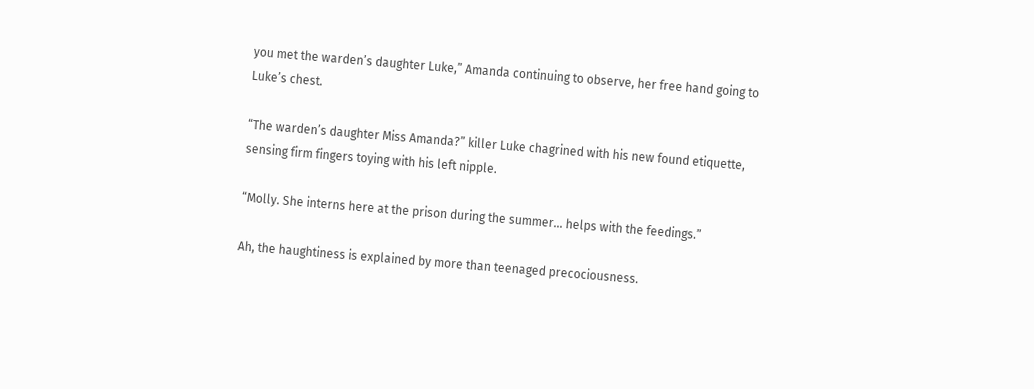you met the warden’s daughter Luke,” Amanda continuing to observe, her free hand going to Luke’s chest.

“The warden’s daughter Miss Amanda?” killer Luke chagrined with his new found etiquette, sensing firm fingers toying with his left nipple.

“Molly. She interns here at the prison during the summer... helps with the feedings.”

Ah, the haughtiness is explained by more than teenaged precociousness.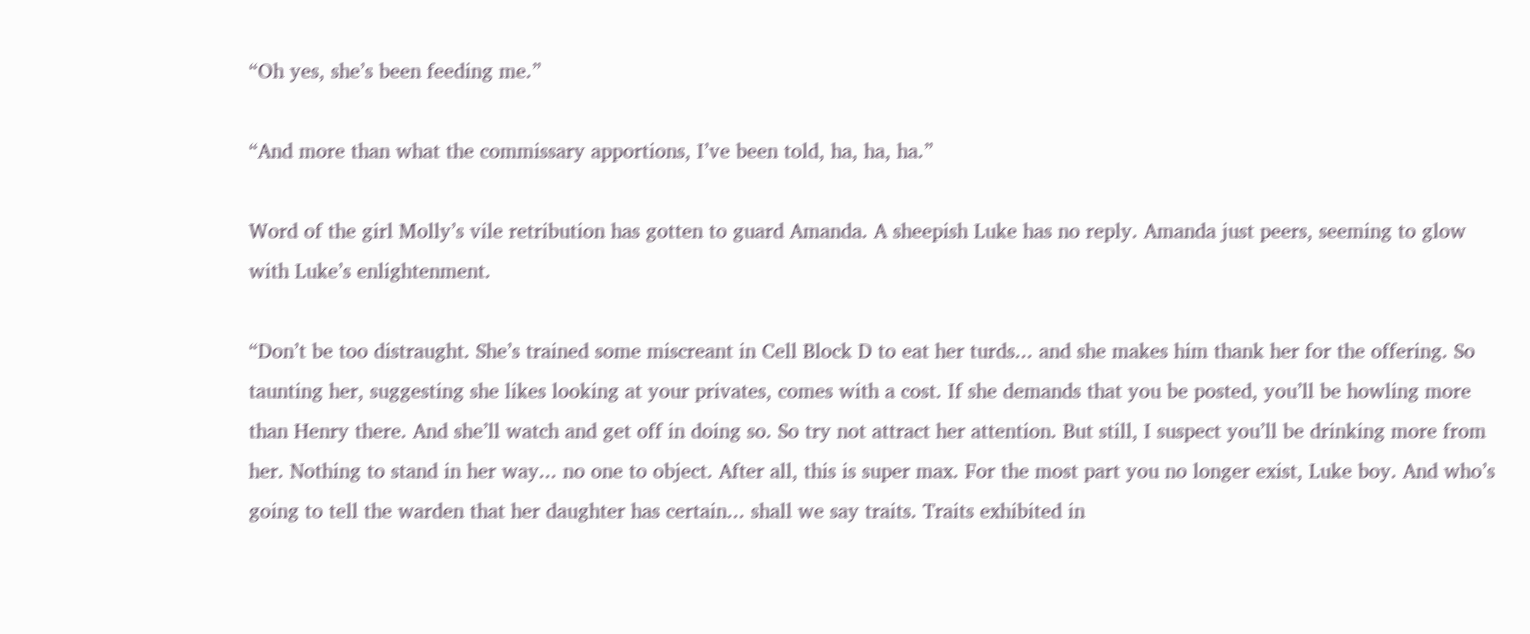“Oh yes, she’s been feeding me.”

“And more than what the commissary apportions, I’ve been told, ha, ha, ha.”

Word of the girl Molly’s vile retribution has gotten to guard Amanda. A sheepish Luke has no reply. Amanda just peers, seeming to glow with Luke’s enlightenment.

“Don’t be too distraught. She’s trained some miscreant in Cell Block D to eat her turds... and she makes him thank her for the offering. So taunting her, suggesting she likes looking at your privates, comes with a cost. If she demands that you be posted, you’ll be howling more than Henry there. And she’ll watch and get off in doing so. So try not attract her attention. But still, I suspect you’ll be drinking more from her. Nothing to stand in her way... no one to object. After all, this is super max. For the most part you no longer exist, Luke boy. And who’s going to tell the warden that her daughter has certain... shall we say traits. Traits exhibited in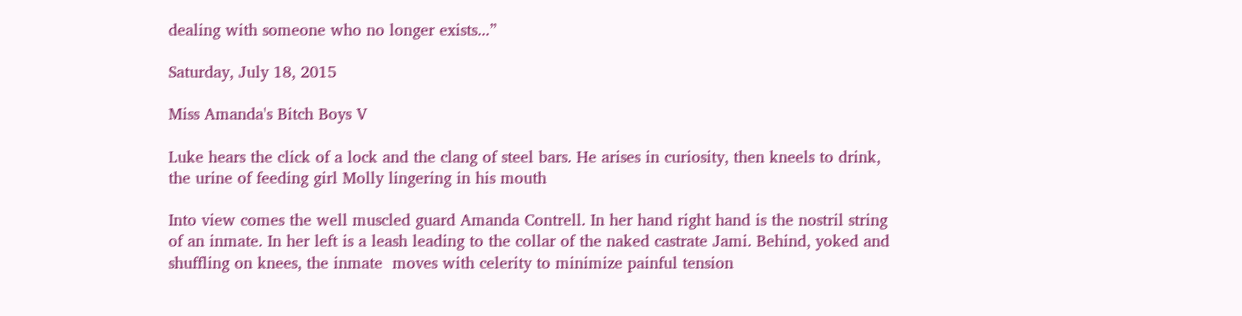dealing with someone who no longer exists...”

Saturday, July 18, 2015

Miss Amanda's Bitch Boys V

Luke hears the click of a lock and the clang of steel bars. He arises in curiosity, then kneels to drink, the urine of feeding girl Molly lingering in his mouth

Into view comes the well muscled guard Amanda Contrell. In her hand right hand is the nostril string of an inmate. In her left is a leash leading to the collar of the naked castrate Jami. Behind, yoked and shuffling on knees, the inmate  moves with celerity to minimize painful tension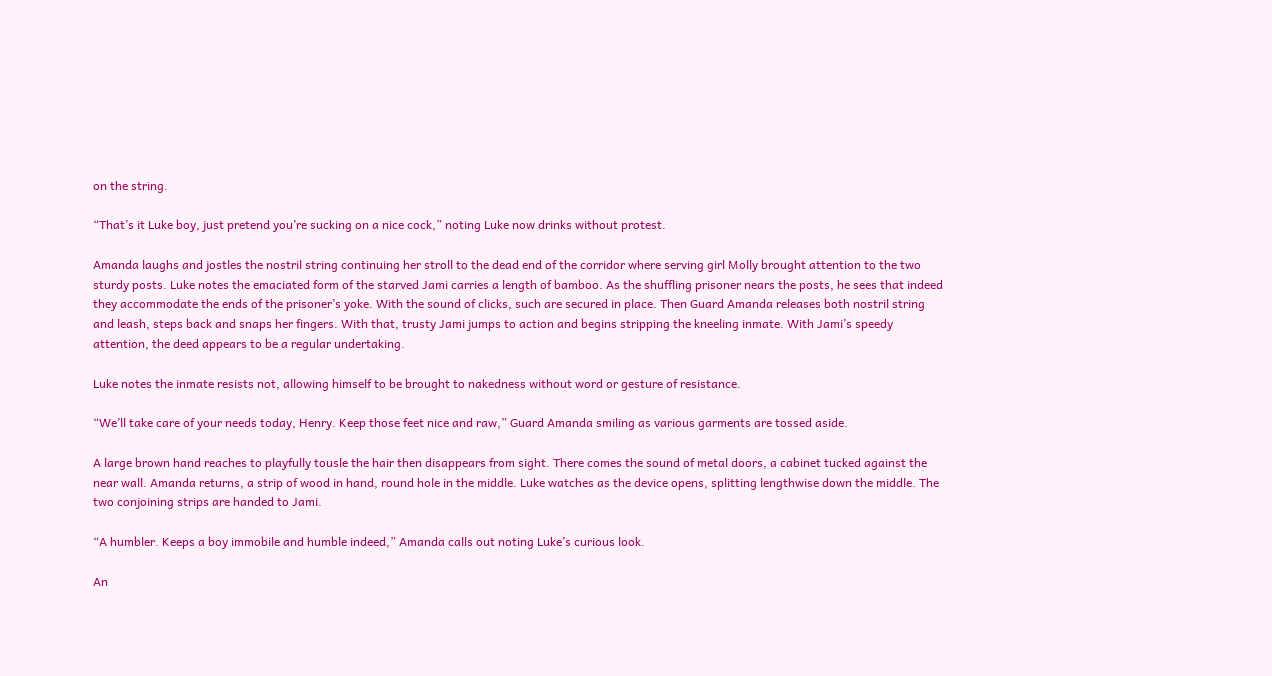on the string.

“That’s it Luke boy, just pretend you’re sucking on a nice cock,” noting Luke now drinks without protest.

Amanda laughs and jostles the nostril string continuing her stroll to the dead end of the corridor where serving girl Molly brought attention to the two sturdy posts. Luke notes the emaciated form of the starved Jami carries a length of bamboo. As the shuffling prisoner nears the posts, he sees that indeed they accommodate the ends of the prisoner’s yoke. With the sound of clicks, such are secured in place. Then Guard Amanda releases both nostril string and leash, steps back and snaps her fingers. With that, trusty Jami jumps to action and begins stripping the kneeling inmate. With Jami’s speedy attention, the deed appears to be a regular undertaking.

Luke notes the inmate resists not, allowing himself to be brought to nakedness without word or gesture of resistance.

“We’ll take care of your needs today, Henry. Keep those feet nice and raw,” Guard Amanda smiling as various garments are tossed aside.

A large brown hand reaches to playfully tousle the hair then disappears from sight. There comes the sound of metal doors, a cabinet tucked against the near wall. Amanda returns, a strip of wood in hand, round hole in the middle. Luke watches as the device opens, splitting lengthwise down the middle. The two conjoining strips are handed to Jami.

“A humbler. Keeps a boy immobile and humble indeed,” Amanda calls out noting Luke’s curious look.

An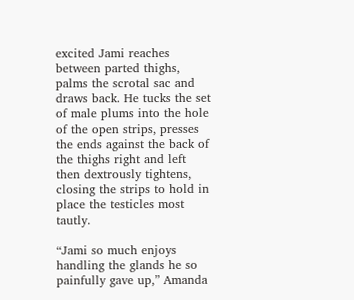excited Jami reaches between parted thighs, palms the scrotal sac and draws back. He tucks the set of male plums into the hole of the open strips, presses the ends against the back of the thighs right and left then dextrously tightens, closing the strips to hold in place the testicles most tautly.

“Jami so much enjoys handling the glands he so painfully gave up,” Amanda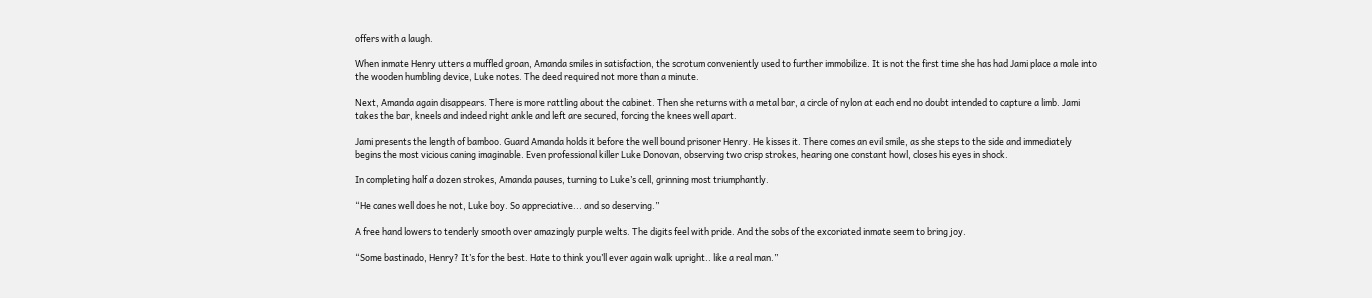offers with a laugh.

When inmate Henry utters a muffled groan, Amanda smiles in satisfaction, the scrotum conveniently used to further immobilize. It is not the first time she has had Jami place a male into the wooden humbling device, Luke notes. The deed required not more than a minute.

Next, Amanda again disappears. There is more rattling about the cabinet. Then she returns with a metal bar, a circle of nylon at each end no doubt intended to capture a limb. Jami takes the bar, kneels and indeed right ankle and left are secured, forcing the knees well apart.

Jami presents the length of bamboo. Guard Amanda holds it before the well bound prisoner Henry. He kisses it. There comes an evil smile, as she steps to the side and immediately begins the most vicious caning imaginable. Even professional killer Luke Donovan, observing two crisp strokes, hearing one constant howl, closes his eyes in shock.

In completing half a dozen strokes, Amanda pauses, turning to Luke’s cell, grinning most triumphantly.

“He canes well does he not, Luke boy. So appreciative... and so deserving.”

A free hand lowers to tenderly smooth over amazingly purple welts. The digits feel with pride. And the sobs of the excoriated inmate seem to bring joy.

“Some bastinado, Henry? It’s for the best. Hate to think you’ll ever again walk upright.. like a real man.”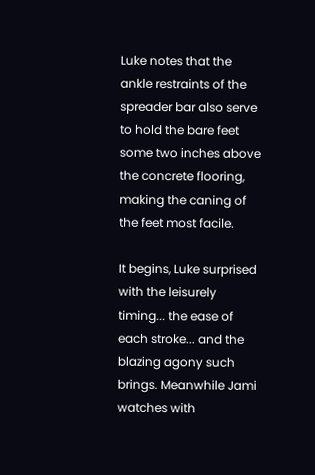Luke notes that the ankle restraints of the spreader bar also serve to hold the bare feet some two inches above the concrete flooring, making the caning of the feet most facile.

It begins, Luke surprised with the leisurely timing... the ease of each stroke... and the blazing agony such brings. Meanwhile Jami watches with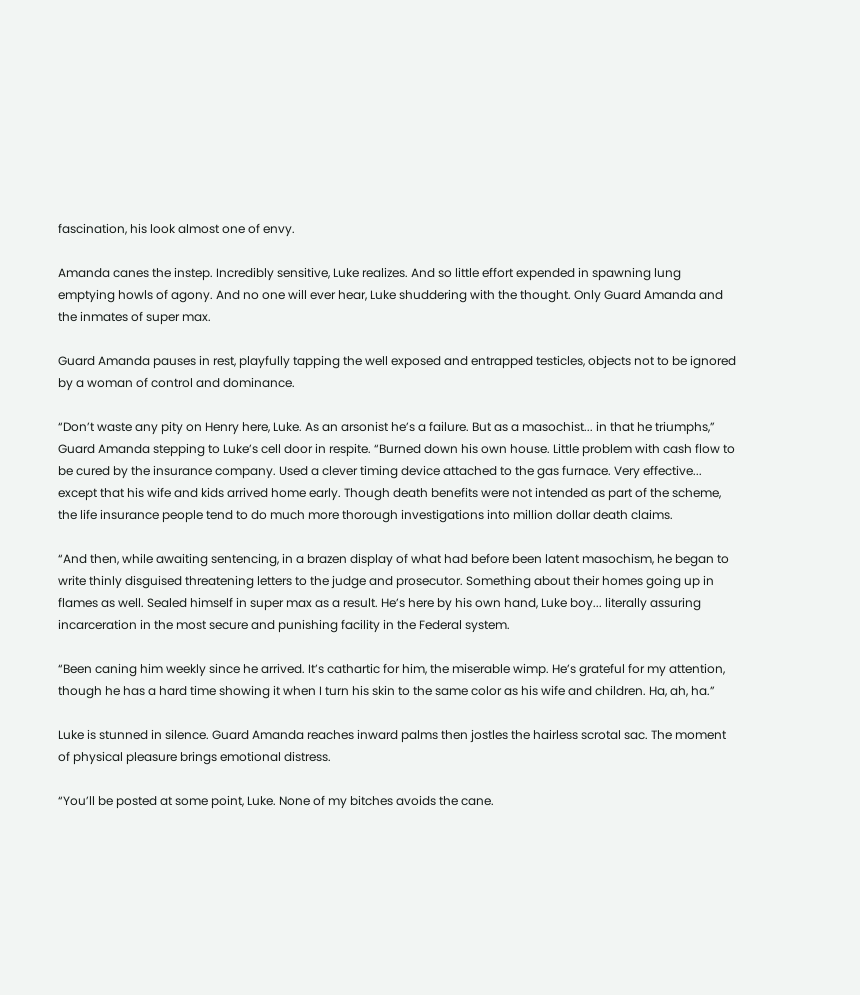fascination, his look almost one of envy.

Amanda canes the instep. Incredibly sensitive, Luke realizes. And so little effort expended in spawning lung emptying howls of agony. And no one will ever hear, Luke shuddering with the thought. Only Guard Amanda and the inmates of super max.

Guard Amanda pauses in rest, playfully tapping the well exposed and entrapped testicles, objects not to be ignored by a woman of control and dominance.

“Don’t waste any pity on Henry here, Luke. As an arsonist he’s a failure. But as a masochist... in that he triumphs,” Guard Amanda stepping to Luke’s cell door in respite. “Burned down his own house. Little problem with cash flow to be cured by the insurance company. Used a clever timing device attached to the gas furnace. Very effective... except that his wife and kids arrived home early. Though death benefits were not intended as part of the scheme, the life insurance people tend to do much more thorough investigations into million dollar death claims.

“And then, while awaiting sentencing, in a brazen display of what had before been latent masochism, he began to write thinly disguised threatening letters to the judge and prosecutor. Something about their homes going up in flames as well. Sealed himself in super max as a result. He’s here by his own hand, Luke boy... literally assuring incarceration in the most secure and punishing facility in the Federal system.

“Been caning him weekly since he arrived. It’s cathartic for him, the miserable wimp. He’s grateful for my attention, though he has a hard time showing it when I turn his skin to the same color as his wife and children. Ha, ah, ha.”

Luke is stunned in silence. Guard Amanda reaches inward palms then jostles the hairless scrotal sac. The moment of physical pleasure brings emotional distress.

“You’ll be posted at some point, Luke. None of my bitches avoids the cane.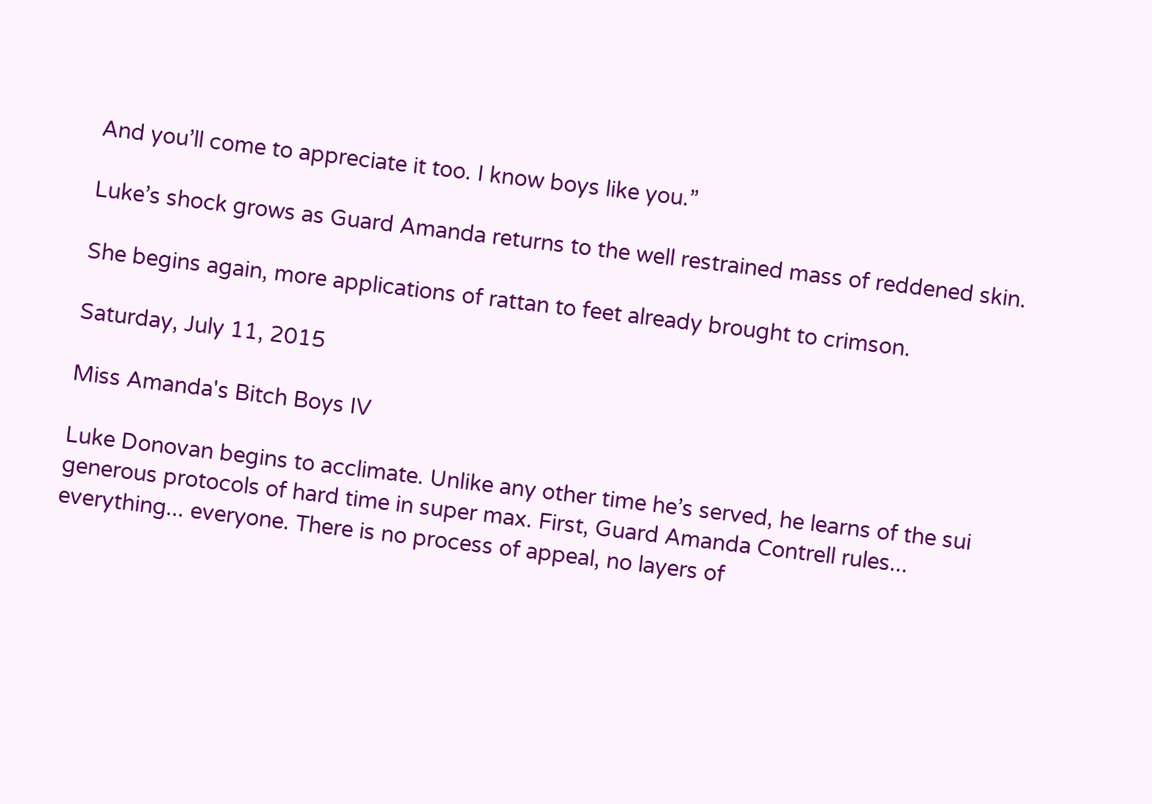And you’ll come to appreciate it too. I know boys like you.”

Luke’s shock grows as Guard Amanda returns to the well restrained mass of reddened skin.

She begins again, more applications of rattan to feet already brought to crimson.

Saturday, July 11, 2015

Miss Amanda's Bitch Boys IV

Luke Donovan begins to acclimate. Unlike any other time he’s served, he learns of the sui generous protocols of hard time in super max. First, Guard Amanda Contrell rules... everything... everyone. There is no process of appeal, no layers of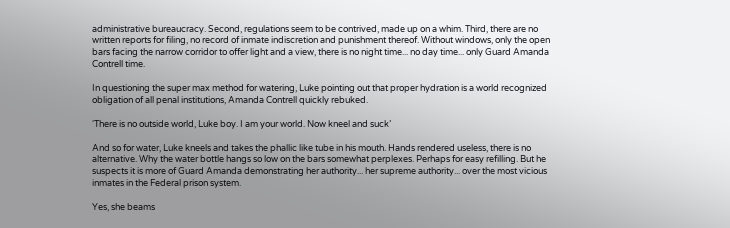administrative bureaucracy. Second, regulations seem to be contrived, made up on a whim. Third, there are no written reports for filing, no record of inmate indiscretion and punishment thereof. Without windows, only the open bars facing the narrow corridor to offer light and a view, there is no night time... no day time... only Guard Amanda Contrell time.

In questioning the super max method for watering, Luke pointing out that proper hydration is a world recognized obligation of all penal institutions, Amanda Contrell quickly rebuked.

‘There is no outside world, Luke boy. I am your world. Now kneel and suck’

And so for water, Luke kneels and takes the phallic like tube in his mouth. Hands rendered useless, there is no alternative. Why the water bottle hangs so low on the bars somewhat perplexes. Perhaps for easy refilling. But he suspects it is more of Guard Amanda demonstrating her authority... her supreme authority... over the most vicious inmates in the Federal prison system.

Yes, she beams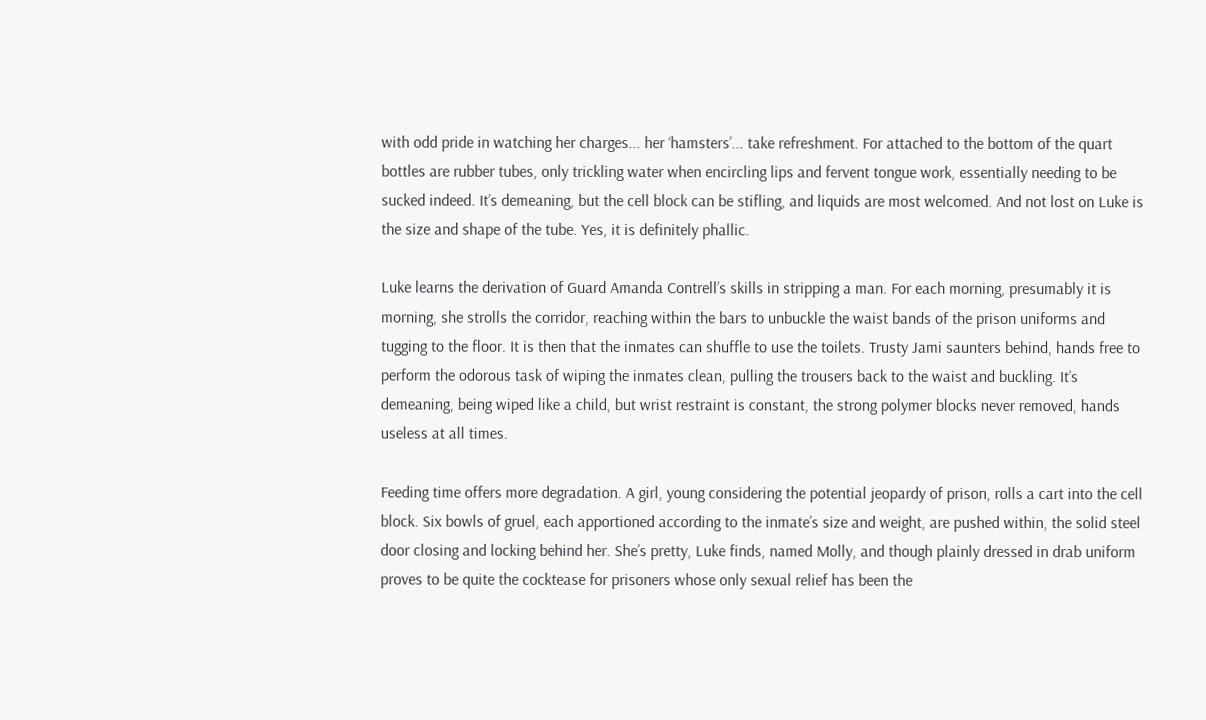with odd pride in watching her charges... her ‘hamsters’... take refreshment. For attached to the bottom of the quart bottles are rubber tubes, only trickling water when encircling lips and fervent tongue work, essentially needing to be sucked indeed. It’s demeaning, but the cell block can be stifling, and liquids are most welcomed. And not lost on Luke is the size and shape of the tube. Yes, it is definitely phallic.

Luke learns the derivation of Guard Amanda Contrell’s skills in stripping a man. For each morning, presumably it is morning, she strolls the corridor, reaching within the bars to unbuckle the waist bands of the prison uniforms and tugging to the floor. It is then that the inmates can shuffle to use the toilets. Trusty Jami saunters behind, hands free to perform the odorous task of wiping the inmates clean, pulling the trousers back to the waist and buckling. It’s demeaning, being wiped like a child, but wrist restraint is constant, the strong polymer blocks never removed, hands useless at all times.

Feeding time offers more degradation. A girl, young considering the potential jeopardy of prison, rolls a cart into the cell block. Six bowls of gruel, each apportioned according to the inmate’s size and weight, are pushed within, the solid steel door closing and locking behind her. She’s pretty, Luke finds, named Molly, and though plainly dressed in drab uniform proves to be quite the cocktease for prisoners whose only sexual relief has been the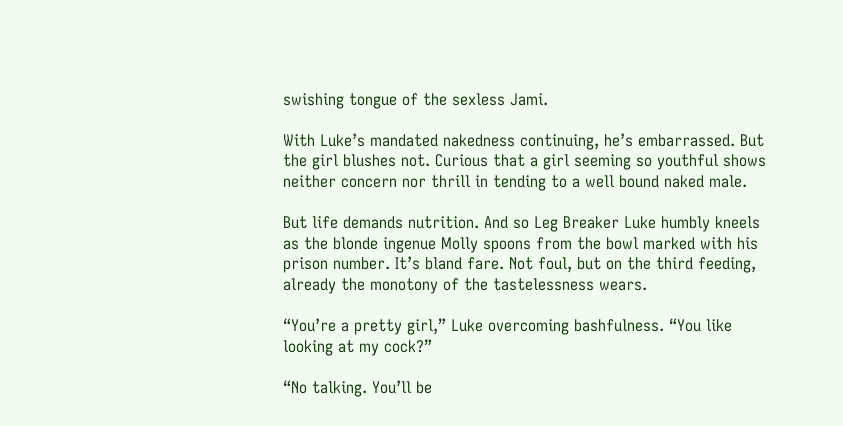swishing tongue of the sexless Jami.

With Luke’s mandated nakedness continuing, he’s embarrassed. But the girl blushes not. Curious that a girl seeming so youthful shows neither concern nor thrill in tending to a well bound naked male.

But life demands nutrition. And so Leg Breaker Luke humbly kneels as the blonde ingenue Molly spoons from the bowl marked with his prison number. It’s bland fare. Not foul, but on the third feeding, already the monotony of the tastelessness wears.

“You’re a pretty girl,” Luke overcoming bashfulness. “You like looking at my cock?”

“No talking. You’ll be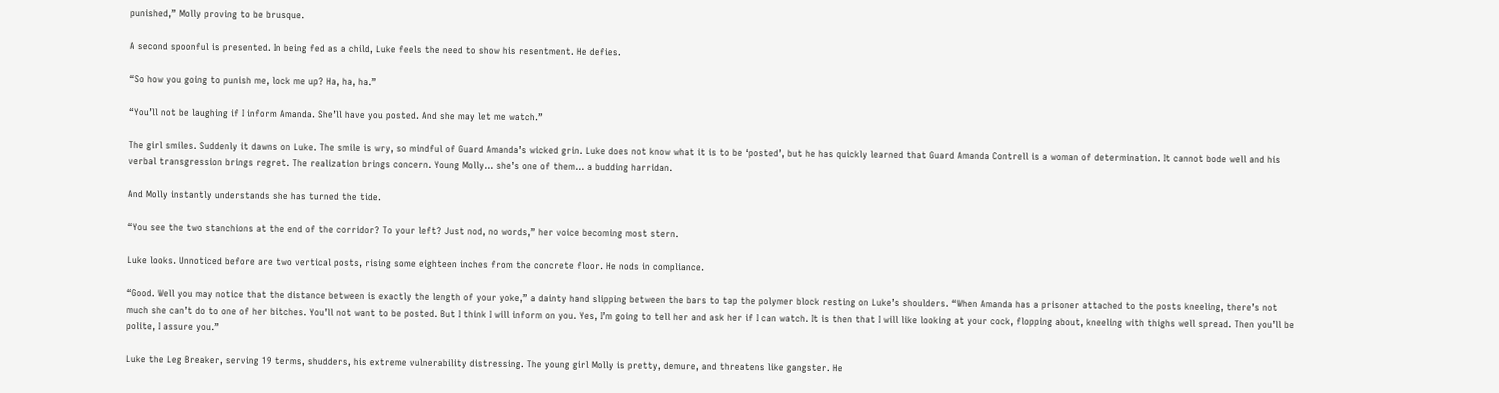punished,” Molly proving to be brusque.

A second spoonful is presented. In being fed as a child, Luke feels the need to show his resentment. He defies.

“So how you going to punish me, lock me up? Ha, ha, ha.”

“You’ll not be laughing if I inform Amanda. She’ll have you posted. And she may let me watch.”

The girl smiles. Suddenly it dawns on Luke. The smile is wry, so mindful of Guard Amanda’s wicked grin. Luke does not know what it is to be ‘posted’, but he has quickly learned that Guard Amanda Contrell is a woman of determination. It cannot bode well and his verbal transgression brings regret. The realization brings concern. Young Molly... she’s one of them... a budding harridan.

And Molly instantly understands she has turned the tide.

“You see the two stanchions at the end of the corridor? To your left? Just nod, no words,” her voice becoming most stern.

Luke looks. Unnoticed before are two vertical posts, rising some eighteen inches from the concrete floor. He nods in compliance.

“Good. Well you may notice that the distance between is exactly the length of your yoke,” a dainty hand slipping between the bars to tap the polymer block resting on Luke’s shoulders. “When Amanda has a prisoner attached to the posts kneeling, there’s not much she can’t do to one of her bitches. You’ll not want to be posted. But I think I will inform on you. Yes, I’m going to tell her and ask her if I can watch. It is then that I will like looking at your cock, flopping about, kneeling with thighs well spread. Then you’ll be polite, I assure you.”

Luke the Leg Breaker, serving 19 terms, shudders, his extreme vulnerability distressing. The young girl Molly is pretty, demure, and threatens like gangster. He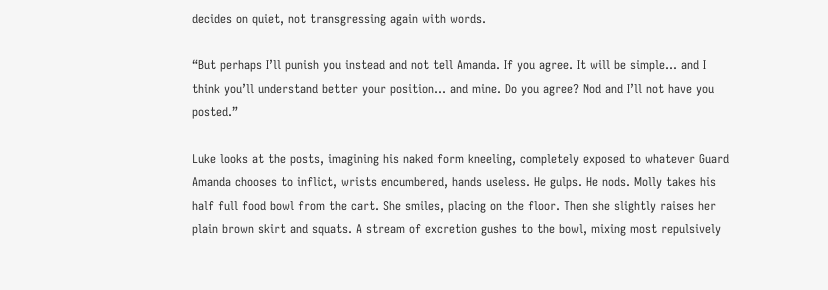decides on quiet, not transgressing again with words.

“But perhaps I’ll punish you instead and not tell Amanda. If you agree. It will be simple... and I think you’ll understand better your position... and mine. Do you agree? Nod and I’ll not have you posted.”

Luke looks at the posts, imagining his naked form kneeling, completely exposed to whatever Guard Amanda chooses to inflict, wrists encumbered, hands useless. He gulps. He nods. Molly takes his half full food bowl from the cart. She smiles, placing on the floor. Then she slightly raises her plain brown skirt and squats. A stream of excretion gushes to the bowl, mixing most repulsively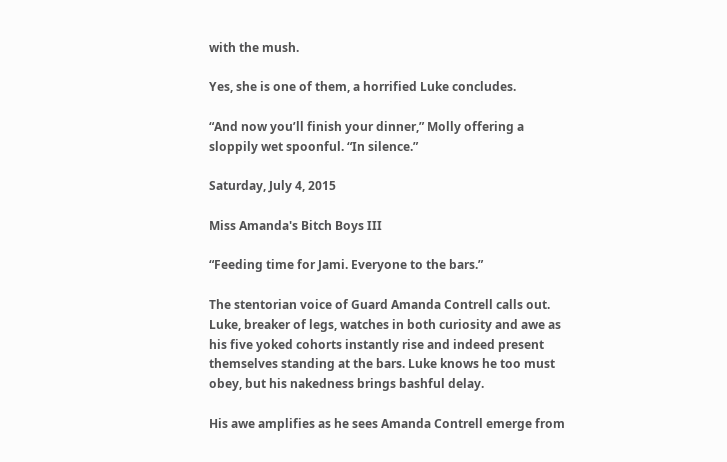with the mush.

Yes, she is one of them, a horrified Luke concludes.

“And now you’ll finish your dinner,” Molly offering a sloppily wet spoonful. “In silence.”

Saturday, July 4, 2015

Miss Amanda's Bitch Boys III

“Feeding time for Jami. Everyone to the bars.”

The stentorian voice of Guard Amanda Contrell calls out. Luke, breaker of legs, watches in both curiosity and awe as his five yoked cohorts instantly rise and indeed present themselves standing at the bars. Luke knows he too must obey, but his nakedness brings bashful delay.

His awe amplifies as he sees Amanda Contrell emerge from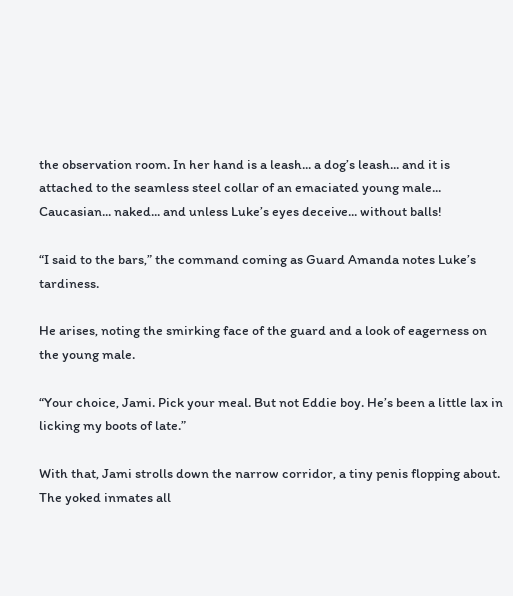the observation room. In her hand is a leash... a dog’s leash... and it is attached to the seamless steel collar of an emaciated young male... Caucasian... naked... and unless Luke’s eyes deceive... without balls!

“I said to the bars,” the command coming as Guard Amanda notes Luke’s tardiness.

He arises, noting the smirking face of the guard and a look of eagerness on the young male.

“Your choice, Jami. Pick your meal. But not Eddie boy. He’s been a little lax in licking my boots of late.”

With that, Jami strolls down the narrow corridor, a tiny penis flopping about. The yoked inmates all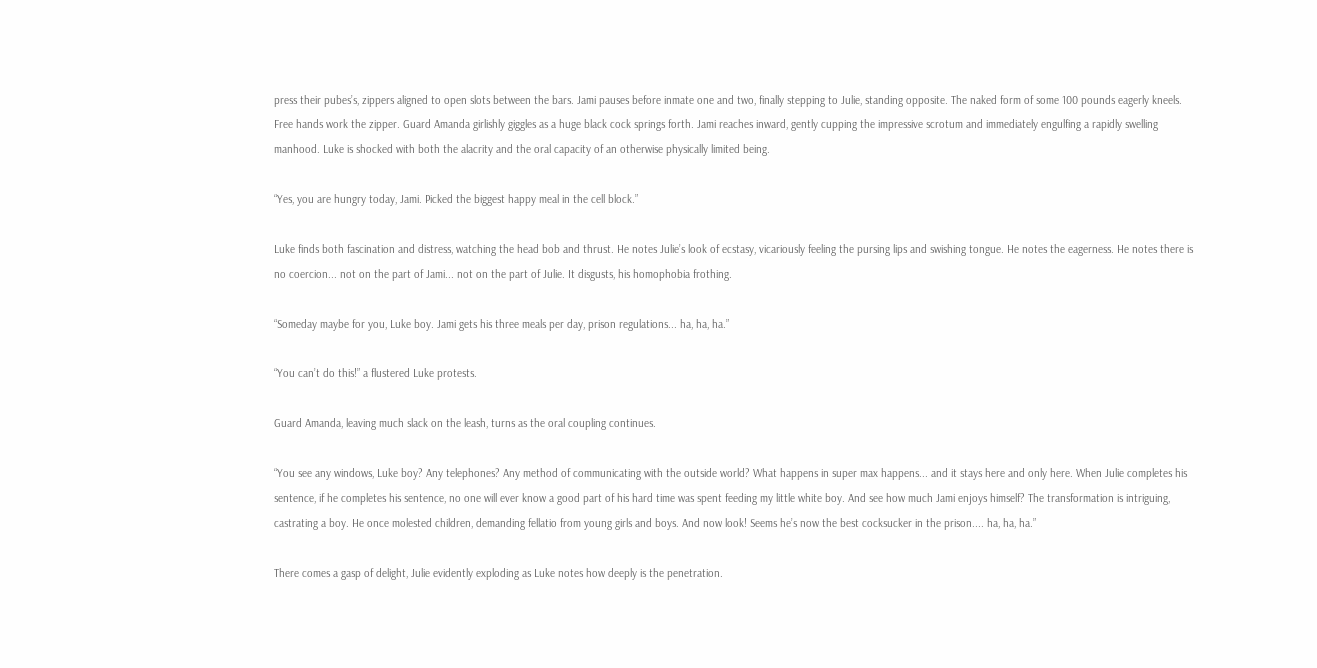press their pubes’s, zippers aligned to open slots between the bars. Jami pauses before inmate one and two, finally stepping to Julie, standing opposite. The naked form of some 100 pounds eagerly kneels. Free hands work the zipper. Guard Amanda girlishly giggles as a huge black cock springs forth. Jami reaches inward, gently cupping the impressive scrotum and immediately engulfing a rapidly swelling manhood. Luke is shocked with both the alacrity and the oral capacity of an otherwise physically limited being.

“Yes, you are hungry today, Jami. Picked the biggest happy meal in the cell block.”

Luke finds both fascination and distress, watching the head bob and thrust. He notes Julie’s look of ecstasy, vicariously feeling the pursing lips and swishing tongue. He notes the eagerness. He notes there is no coercion... not on the part of Jami... not on the part of Julie. It disgusts, his homophobia frothing.

“Someday maybe for you, Luke boy. Jami gets his three meals per day, prison regulations... ha, ha, ha.”

“You can’t do this!” a flustered Luke protests.

Guard Amanda, leaving much slack on the leash, turns as the oral coupling continues.

“You see any windows, Luke boy? Any telephones? Any method of communicating with the outside world? What happens in super max happens... and it stays here and only here. When Julie completes his sentence, if he completes his sentence, no one will ever know a good part of his hard time was spent feeding my little white boy. And see how much Jami enjoys himself? The transformation is intriguing, castrating a boy. He once molested children, demanding fellatio from young girls and boys. And now look! Seems he’s now the best cocksucker in the prison.... ha, ha, ha.”

There comes a gasp of delight, Julie evidently exploding as Luke notes how deeply is the penetration.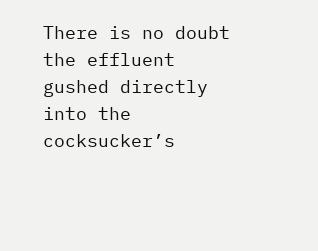There is no doubt the effluent gushed directly into the cocksucker’s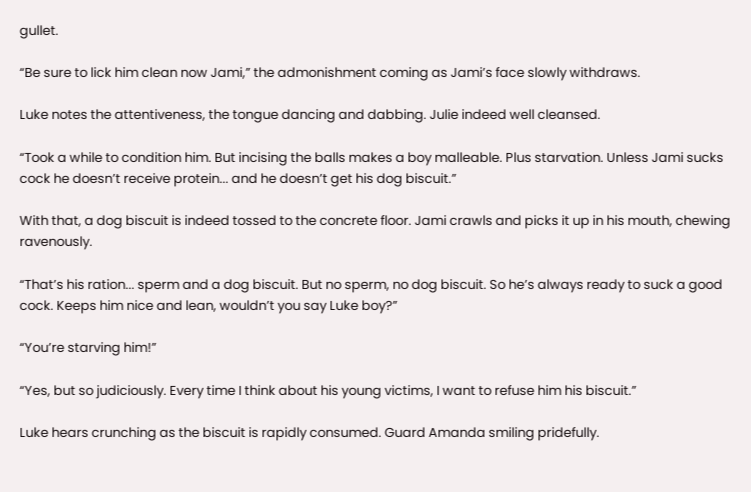gullet.

“Be sure to lick him clean now Jami,” the admonishment coming as Jami’s face slowly withdraws.

Luke notes the attentiveness, the tongue dancing and dabbing. Julie indeed well cleansed.

“Took a while to condition him. But incising the balls makes a boy malleable. Plus starvation. Unless Jami sucks cock he doesn’t receive protein... and he doesn’t get his dog biscuit.”

With that, a dog biscuit is indeed tossed to the concrete floor. Jami crawls and picks it up in his mouth, chewing ravenously.

“That’s his ration... sperm and a dog biscuit. But no sperm, no dog biscuit. So he’s always ready to suck a good cock. Keeps him nice and lean, wouldn’t you say Luke boy?”

“You’re starving him!”

“Yes, but so judiciously. Every time I think about his young victims, I want to refuse him his biscuit.”

Luke hears crunching as the biscuit is rapidly consumed. Guard Amanda smiling pridefully.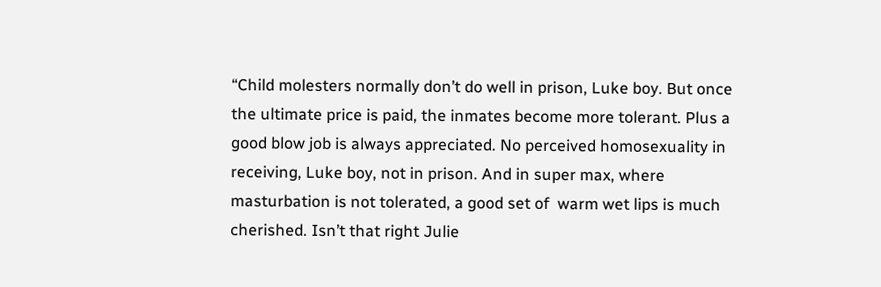“Child molesters normally don’t do well in prison, Luke boy. But once the ultimate price is paid, the inmates become more tolerant. Plus a good blow job is always appreciated. No perceived homosexuality in receiving, Luke boy, not in prison. And in super max, where masturbation is not tolerated, a good set of  warm wet lips is much cherished. Isn’t that right Julie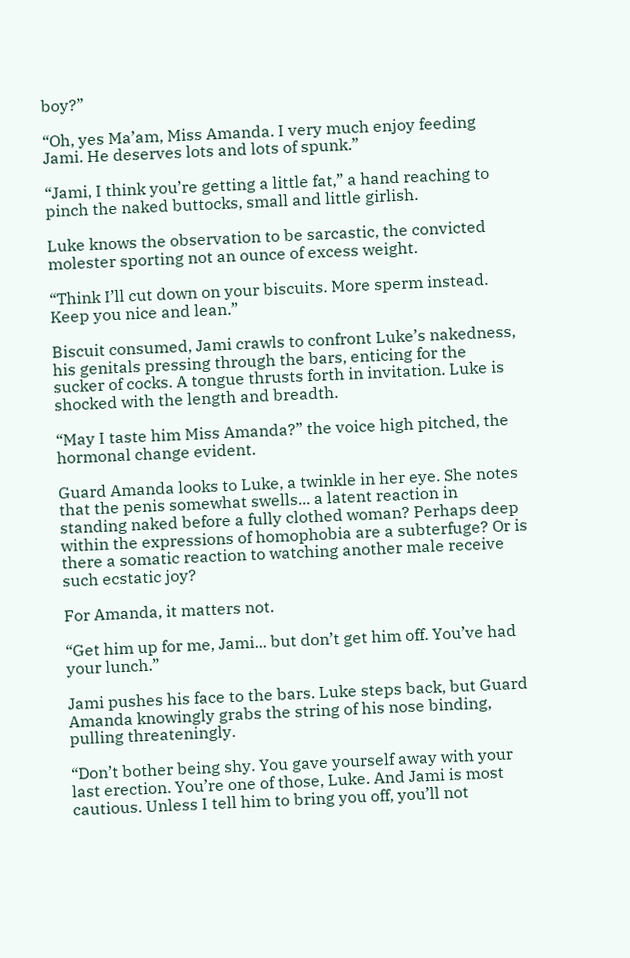boy?”

“Oh, yes Ma’am, Miss Amanda. I very much enjoy feeding Jami. He deserves lots and lots of spunk.”

“Jami, I think you’re getting a little fat,” a hand reaching to pinch the naked buttocks, small and little girlish.

Luke knows the observation to be sarcastic, the convicted molester sporting not an ounce of excess weight.

“Think I’ll cut down on your biscuits. More sperm instead. Keep you nice and lean.”

Biscuit consumed, Jami crawls to confront Luke’s nakedness, his genitals pressing through the bars, enticing for the sucker of cocks. A tongue thrusts forth in invitation. Luke is shocked with the length and breadth.

“May I taste him Miss Amanda?” the voice high pitched, the hormonal change evident.

Guard Amanda looks to Luke, a twinkle in her eye. She notes that the penis somewhat swells... a latent reaction in standing naked before a fully clothed woman? Perhaps deep within the expressions of homophobia are a subterfuge? Or is there a somatic reaction to watching another male receive such ecstatic joy?

For Amanda, it matters not.

“Get him up for me, Jami... but don’t get him off. You’ve had your lunch.”

Jami pushes his face to the bars. Luke steps back, but Guard Amanda knowingly grabs the string of his nose binding, pulling threateningly.

“Don’t bother being shy. You gave yourself away with your last erection. You’re one of those, Luke. And Jami is most cautious. Unless I tell him to bring you off, you’ll not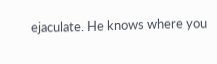ejaculate. He knows where you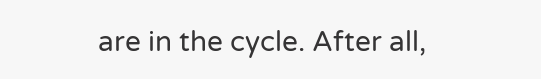are in the cycle. After all,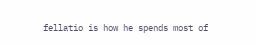fellatio is how he spends most of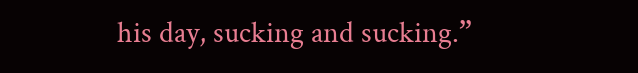his day, sucking and sucking.”